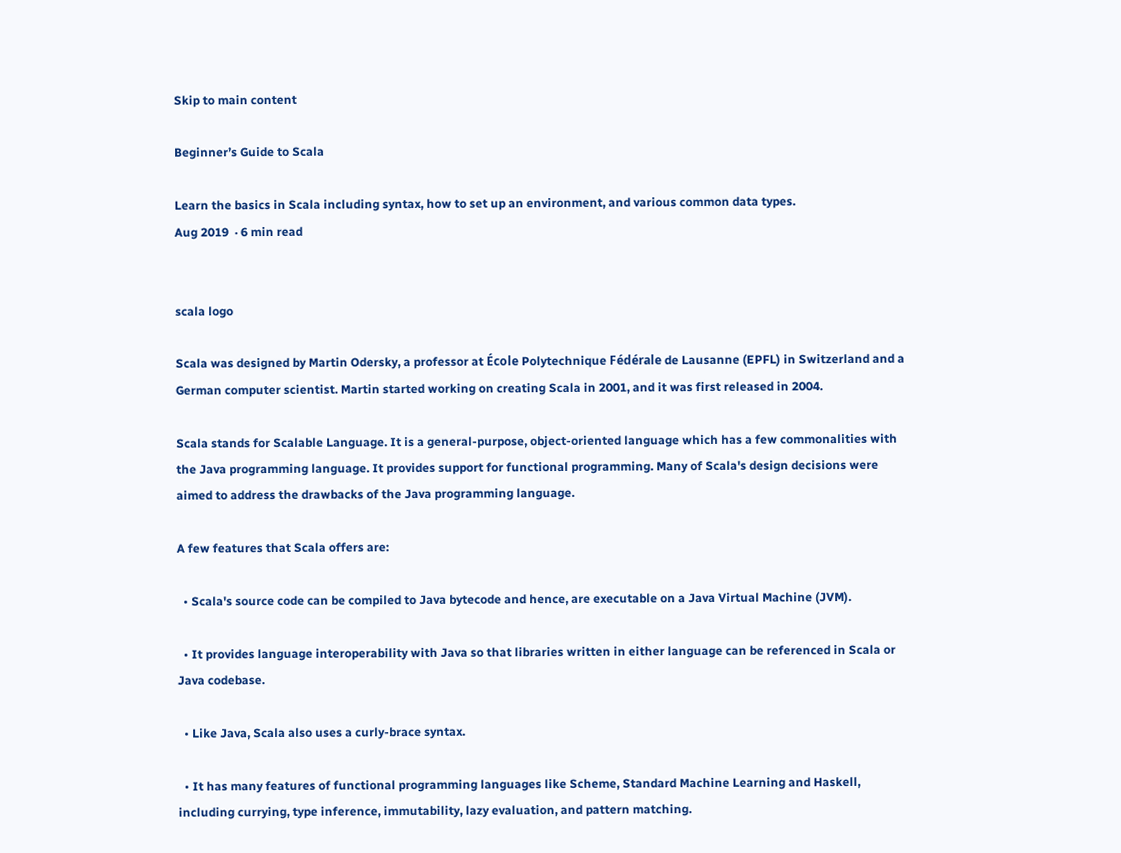Skip to main content

Beginner’s Guide to Scala

Learn the basics in Scala including syntax, how to set up an environment, and various common data types.
Aug 2019  · 6 min read


scala logo

Scala was designed by Martin Odersky, a professor at École Polytechnique Fédérale de Lausanne (EPFL) in Switzerland and a German computer scientist. Martin started working on creating Scala in 2001, and it was first released in 2004.

Scala stands for Scalable Language. It is a general-purpose, object-oriented language which has a few commonalities with the Java programming language. It provides support for functional programming. Many of Scala's design decisions were aimed to address the drawbacks of the Java programming language.

A few features that Scala offers are:

  • Scala's source code can be compiled to Java bytecode and hence, are executable on a Java Virtual Machine (JVM).

  • It provides language interoperability with Java so that libraries written in either language can be referenced in Scala or Java codebase.

  • Like Java, Scala also uses a curly-brace syntax.

  • It has many features of functional programming languages like Scheme, Standard Machine Learning and Haskell, including currying, type inference, immutability, lazy evaluation, and pattern matching.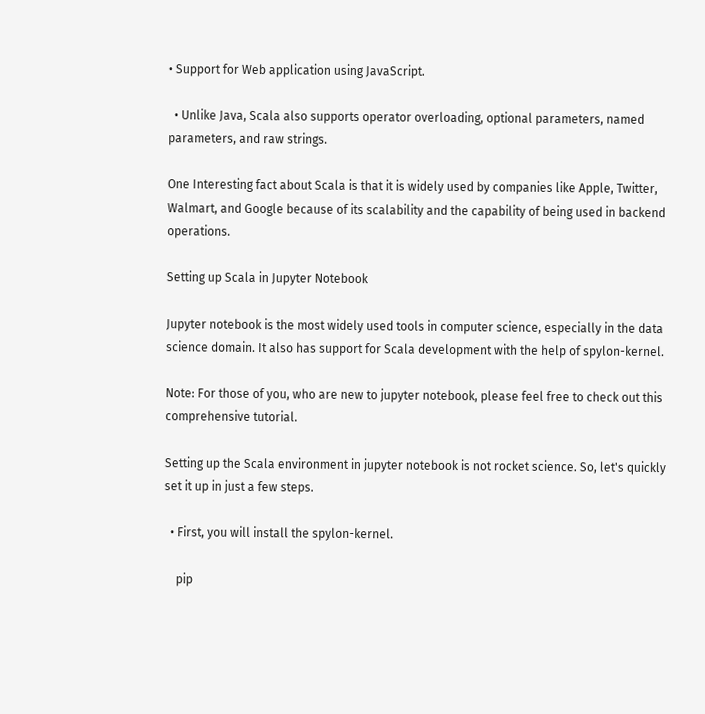• Support for Web application using JavaScript.

  • Unlike Java, Scala also supports operator overloading, optional parameters, named parameters, and raw strings.

One Interesting fact about Scala is that it is widely used by companies like Apple, Twitter, Walmart, and Google because of its scalability and the capability of being used in backend operations.

Setting up Scala in Jupyter Notebook

Jupyter notebook is the most widely used tools in computer science, especially in the data science domain. It also has support for Scala development with the help of spylon-kernel.

Note: For those of you, who are new to jupyter notebook, please feel free to check out this comprehensive tutorial.

Setting up the Scala environment in jupyter notebook is not rocket science. So, let's quickly set it up in just a few steps.

  • First, you will install the spylon-kernel.

    pip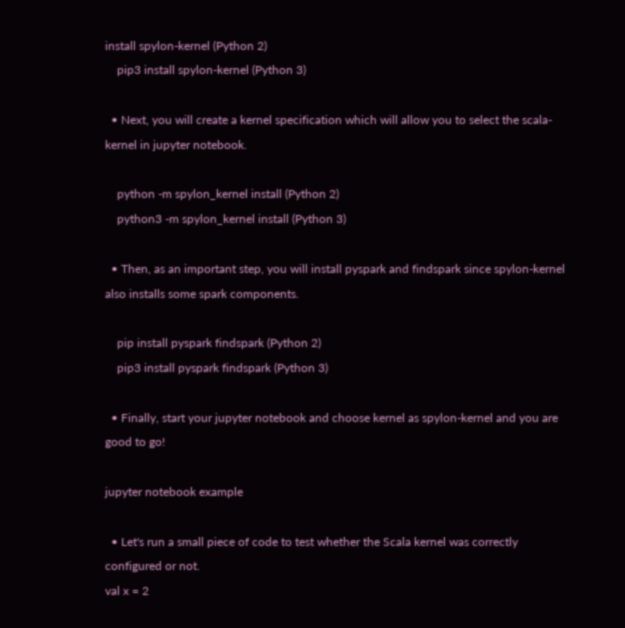install spylon-kernel (Python 2)
    pip3 install spylon-kernel (Python 3)

  • Next, you will create a kernel specification which will allow you to select the scala-kernel in jupyter notebook.

    python -m spylon_kernel install (Python 2)
    python3 -m spylon_kernel install (Python 3)

  • Then, as an important step, you will install pyspark and findspark since spylon-kernel also installs some spark components.

    pip install pyspark findspark (Python 2)
    pip3 install pyspark findspark (Python 3)

  • Finally, start your jupyter notebook and choose kernel as spylon-kernel and you are good to go!

jupyter notebook example

  • Let's run a small piece of code to test whether the Scala kernel was correctly configured or not.
val x = 2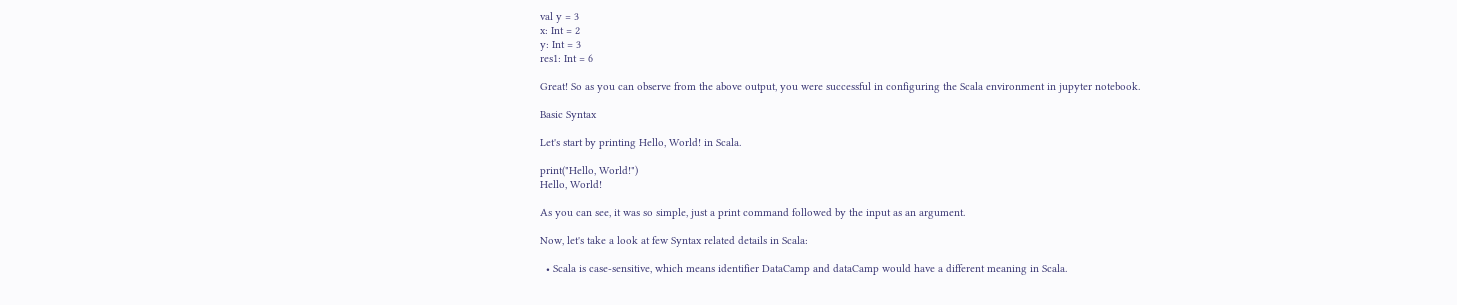val y = 3
x: Int = 2
y: Int = 3
res1: Int = 6

Great! So as you can observe from the above output, you were successful in configuring the Scala environment in jupyter notebook.

Basic Syntax

Let's start by printing Hello, World! in Scala.

print("Hello, World!")
Hello, World!

As you can see, it was so simple, just a print command followed by the input as an argument.

Now, let's take a look at few Syntax related details in Scala:

  • Scala is case-sensitive, which means identifier DataCamp and dataCamp would have a different meaning in Scala.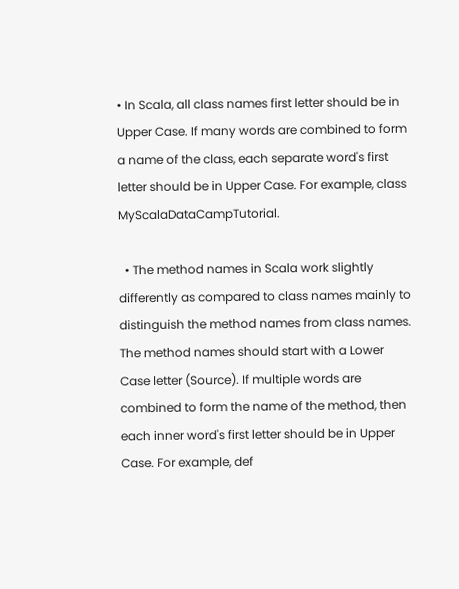• In Scala, all class names first letter should be in Upper Case. If many words are combined to form a name of the class, each separate word's first letter should be in Upper Case. For example, class MyScalaDataCampTutorial.

  • The method names in Scala work slightly differently as compared to class names mainly to distinguish the method names from class names. The method names should start with a Lower Case letter (Source). If multiple words are combined to form the name of the method, then each inner word's first letter should be in Upper Case. For example, def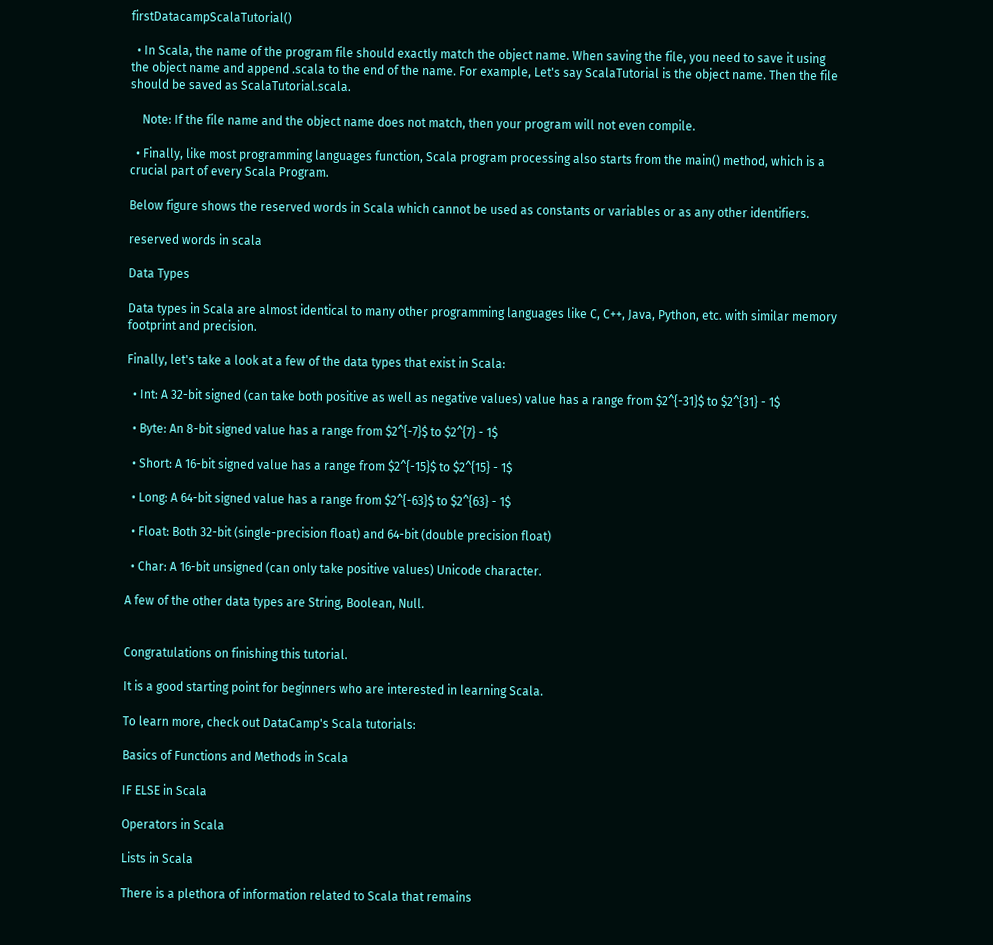firstDatacampScalaTutorial()

  • In Scala, the name of the program file should exactly match the object name. When saving the file, you need to save it using the object name and append .scala to the end of the name. For example, Let's say ScalaTutorial is the object name. Then the file should be saved as ScalaTutorial.scala.

    Note: If the file name and the object name does not match, then your program will not even compile.

  • Finally, like most programming languages function, Scala program processing also starts from the main() method, which is a crucial part of every Scala Program.

Below figure shows the reserved words in Scala which cannot be used as constants or variables or as any other identifiers.

reserved words in scala

Data Types

Data types in Scala are almost identical to many other programming languages like C, C++, Java, Python, etc. with similar memory footprint and precision.

Finally, let's take a look at a few of the data types that exist in Scala:

  • Int: A 32-bit signed (can take both positive as well as negative values) value has a range from $2^{-31}$ to $2^{31} - 1$

  • Byte: An 8-bit signed value has a range from $2^{-7}$ to $2^{7} - 1$

  • Short: A 16-bit signed value has a range from $2^{-15}$ to $2^{15} - 1$

  • Long: A 64-bit signed value has a range from $2^{-63}$ to $2^{63} - 1$

  • Float: Both 32-bit (single-precision float) and 64-bit (double precision float)

  • Char: A 16-bit unsigned (can only take positive values) Unicode character.

A few of the other data types are String, Boolean, Null.


Congratulations on finishing this tutorial.

It is a good starting point for beginners who are interested in learning Scala.

To learn more, check out DataCamp's Scala tutorials:

Basics of Functions and Methods in Scala

IF ELSE in Scala

Operators in Scala

Lists in Scala

There is a plethora of information related to Scala that remains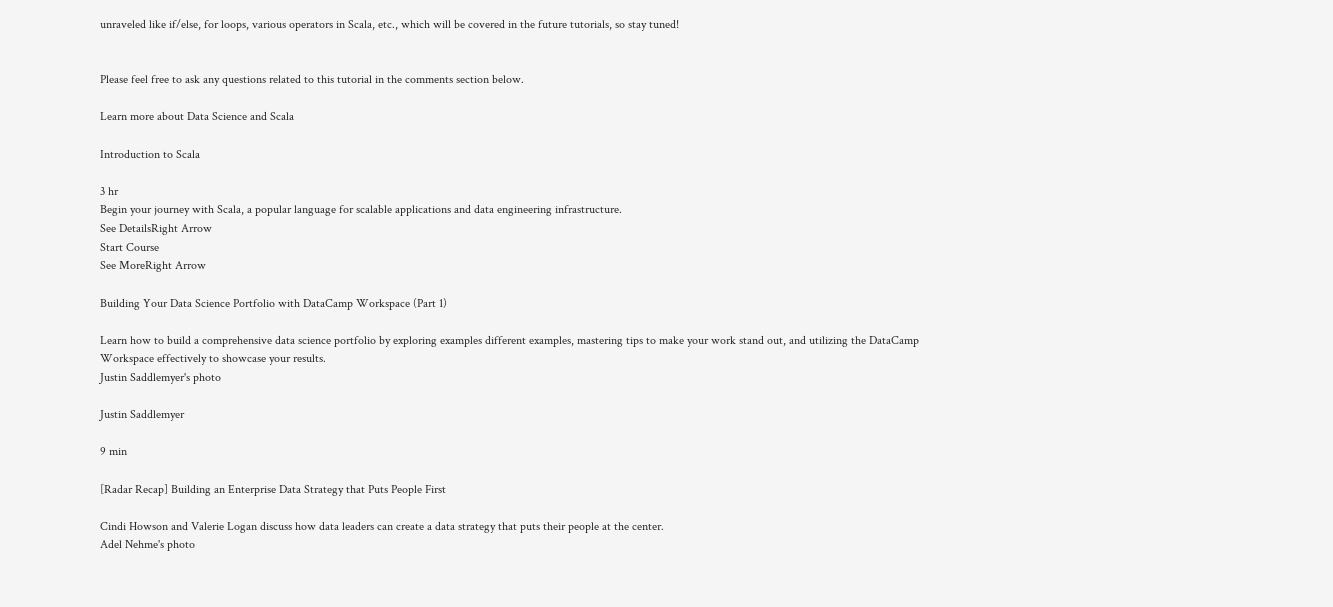unraveled like if/else, for loops, various operators in Scala, etc., which will be covered in the future tutorials, so stay tuned!


Please feel free to ask any questions related to this tutorial in the comments section below.

Learn more about Data Science and Scala

Introduction to Scala

3 hr
Begin your journey with Scala, a popular language for scalable applications and data engineering infrastructure.
See DetailsRight Arrow
Start Course
See MoreRight Arrow

Building Your Data Science Portfolio with DataCamp Workspace (Part 1)

Learn how to build a comprehensive data science portfolio by exploring examples different examples, mastering tips to make your work stand out, and utilizing the DataCamp Workspace effectively to showcase your results.
Justin Saddlemyer's photo

Justin Saddlemyer

9 min

[Radar Recap] Building an Enterprise Data Strategy that Puts People First

Cindi Howson and Valerie Logan discuss how data leaders can create a data strategy that puts their people at the center.
Adel Nehme's photo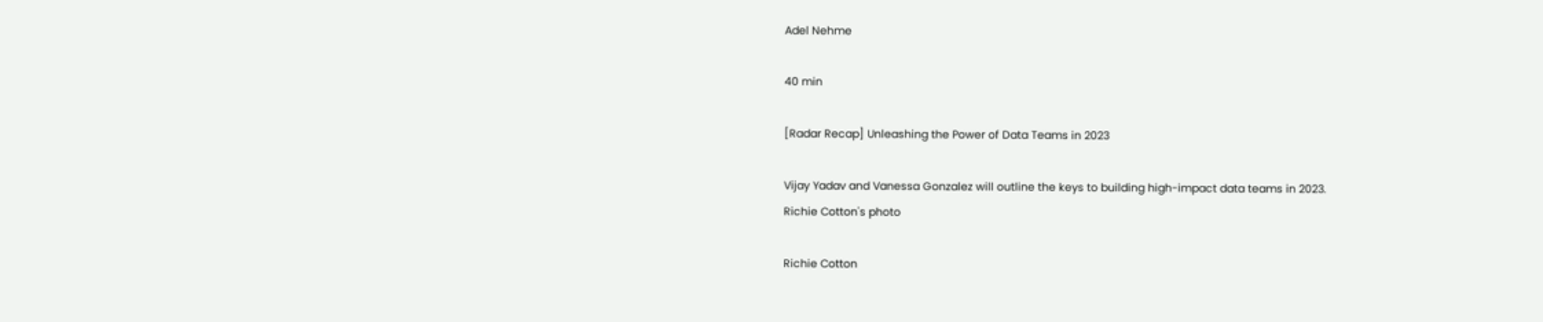Adel Nehme

40 min

[Radar Recap] Unleashing the Power of Data Teams in 2023

Vijay Yadav and Vanessa Gonzalez will outline the keys to building high-impact data teams in 2023.
Richie Cotton's photo

Richie Cotton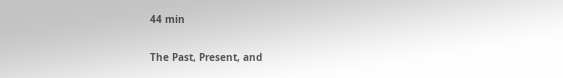44 min

The Past, Present, and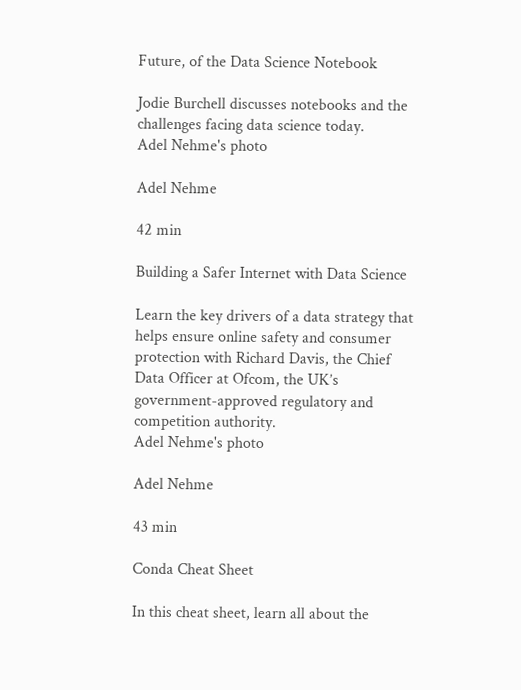Future, of the Data Science Notebook

Jodie Burchell discusses notebooks and the challenges facing data science today.
Adel Nehme's photo

Adel Nehme

42 min

Building a Safer Internet with Data Science

Learn the key drivers of a data strategy that helps ensure online safety and consumer protection with Richard Davis, the Chief Data Officer at Ofcom, the UK’s government-approved regulatory and competition authority.
Adel Nehme's photo

Adel Nehme

43 min

Conda Cheat Sheet

In this cheat sheet, learn all about the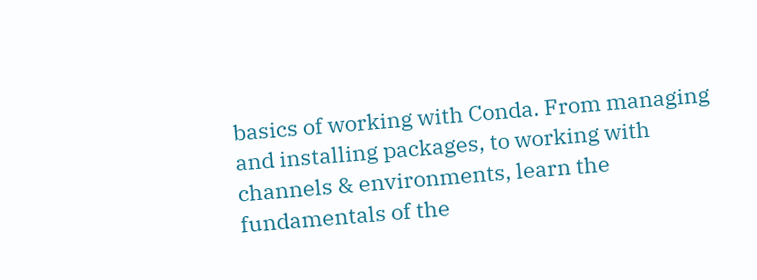basics of working with Conda. From managing and installing packages, to working with channels & environments, learn the fundamentals of the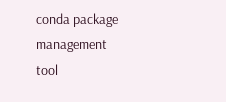conda package management tool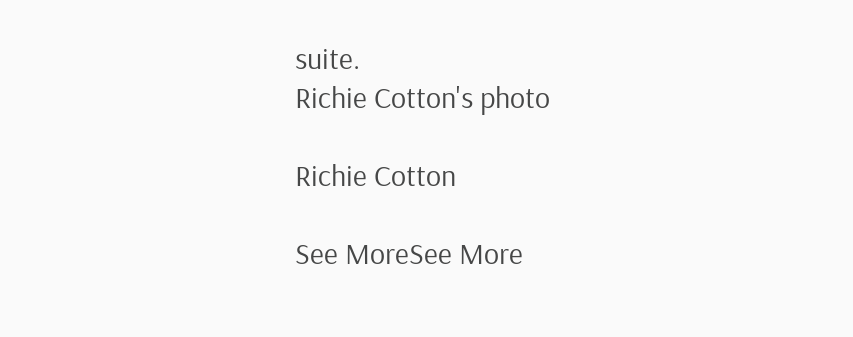suite.
Richie Cotton's photo

Richie Cotton

See MoreSee More